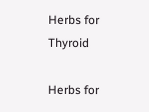Herbs for Thyroid

Herbs for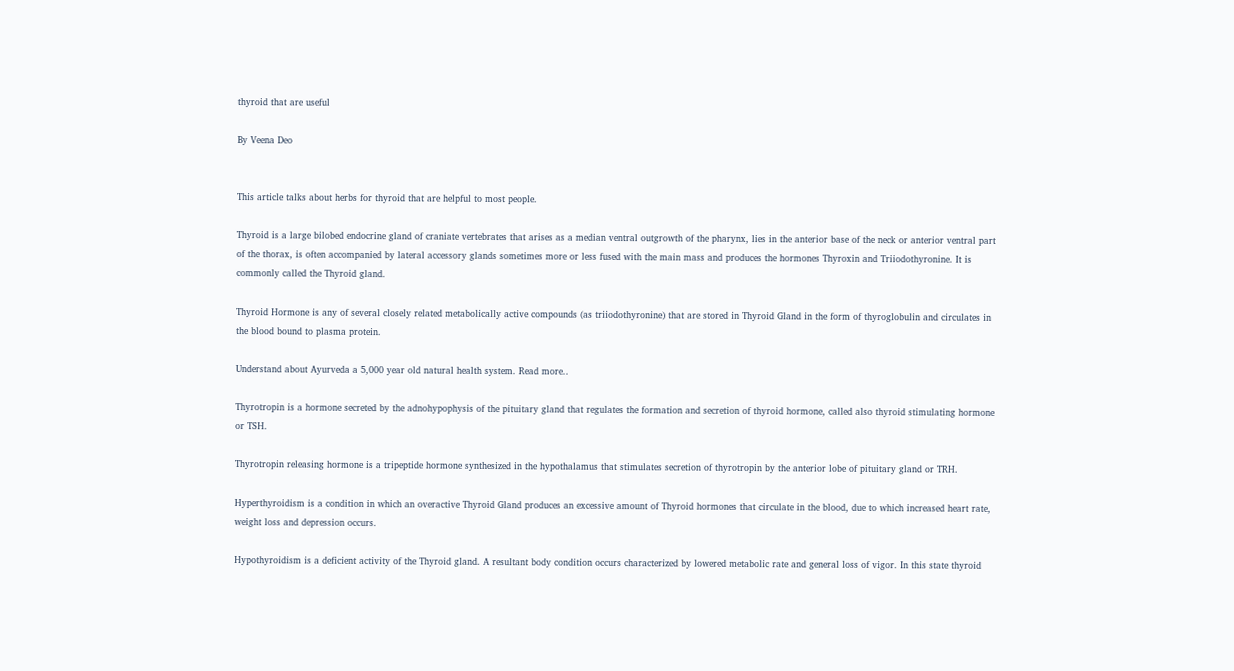thyroid that are useful

By Veena Deo


This article talks about herbs for thyroid that are helpful to most people.

Thyroid is a large bilobed endocrine gland of craniate vertebrates that arises as a median ventral outgrowth of the pharynx, lies in the anterior base of the neck or anterior ventral part of the thorax, is often accompanied by lateral accessory glands sometimes more or less fused with the main mass and produces the hormones Thyroxin and Triiodothyronine. It is commonly called the Thyroid gland.

Thyroid Hormone is any of several closely related metabolically active compounds (as triiodothyronine) that are stored in Thyroid Gland in the form of thyroglobulin and circulates in the blood bound to plasma protein.

Understand about Ayurveda a 5,000 year old natural health system. Read more..

Thyrotropin is a hormone secreted by the adnohypophysis of the pituitary gland that regulates the formation and secretion of thyroid hormone, called also thyroid stimulating hormone or TSH.

Thyrotropin releasing hormone is a tripeptide hormone synthesized in the hypothalamus that stimulates secretion of thyrotropin by the anterior lobe of pituitary gland or TRH.

Hyperthyroidism is a condition in which an overactive Thyroid Gland produces an excessive amount of Thyroid hormones that circulate in the blood, due to which increased heart rate, weight loss and depression occurs.

Hypothyroidism is a deficient activity of the Thyroid gland. A resultant body condition occurs characterized by lowered metabolic rate and general loss of vigor. In this state thyroid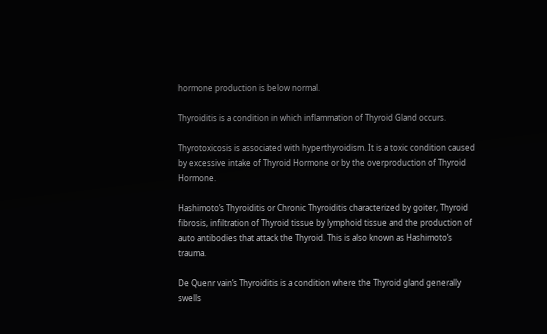hormone production is below normal.

Thyroiditis is a condition in which inflammation of Thyroid Gland occurs.

Thyrotoxicosis is associated with hyperthyroidism. It is a toxic condition caused by excessive intake of Thyroid Hormone or by the overproduction of Thyroid Hormone.

Hashimoto’s Thyroiditis or Chronic Thyroiditis characterized by goiter, Thyroid fibrosis, infiltration of Thyroid tissue by lymphoid tissue and the production of auto antibodies that attack the Thyroid. This is also known as Hashimoto’s trauma.

De Quenr vain’s Thyroiditis is a condition where the Thyroid gland generally swells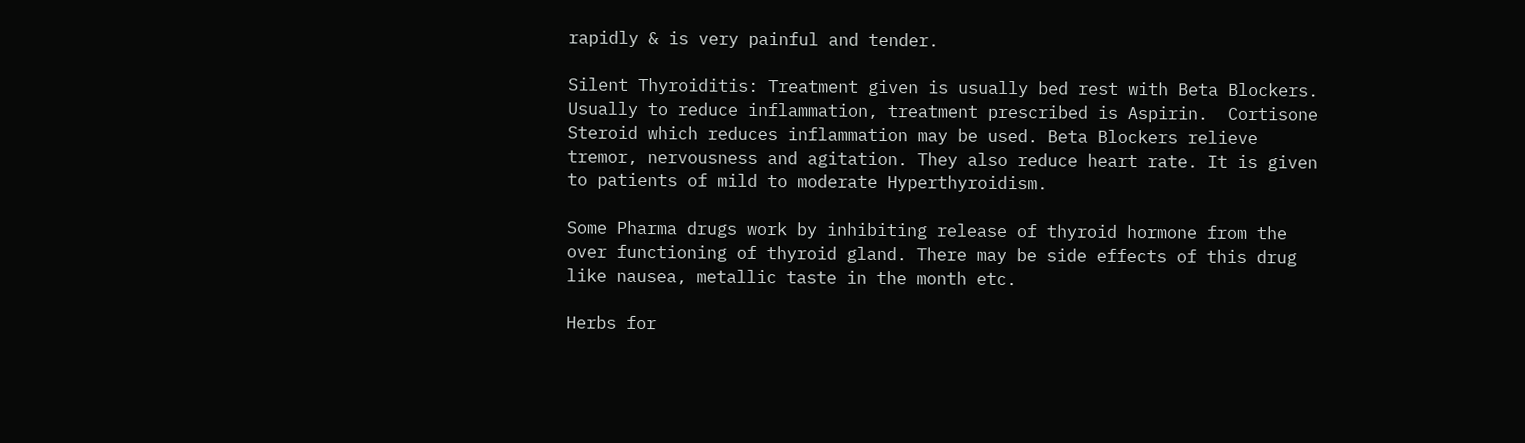rapidly & is very painful and tender.

Silent Thyroiditis: Treatment given is usually bed rest with Beta Blockers. Usually to reduce inflammation, treatment prescribed is Aspirin.  Cortisone Steroid which reduces inflammation may be used. Beta Blockers relieve tremor, nervousness and agitation. They also reduce heart rate. It is given to patients of mild to moderate Hyperthyroidism.

Some Pharma drugs work by inhibiting release of thyroid hormone from the over functioning of thyroid gland. There may be side effects of this drug like nausea, metallic taste in the month etc.

Herbs for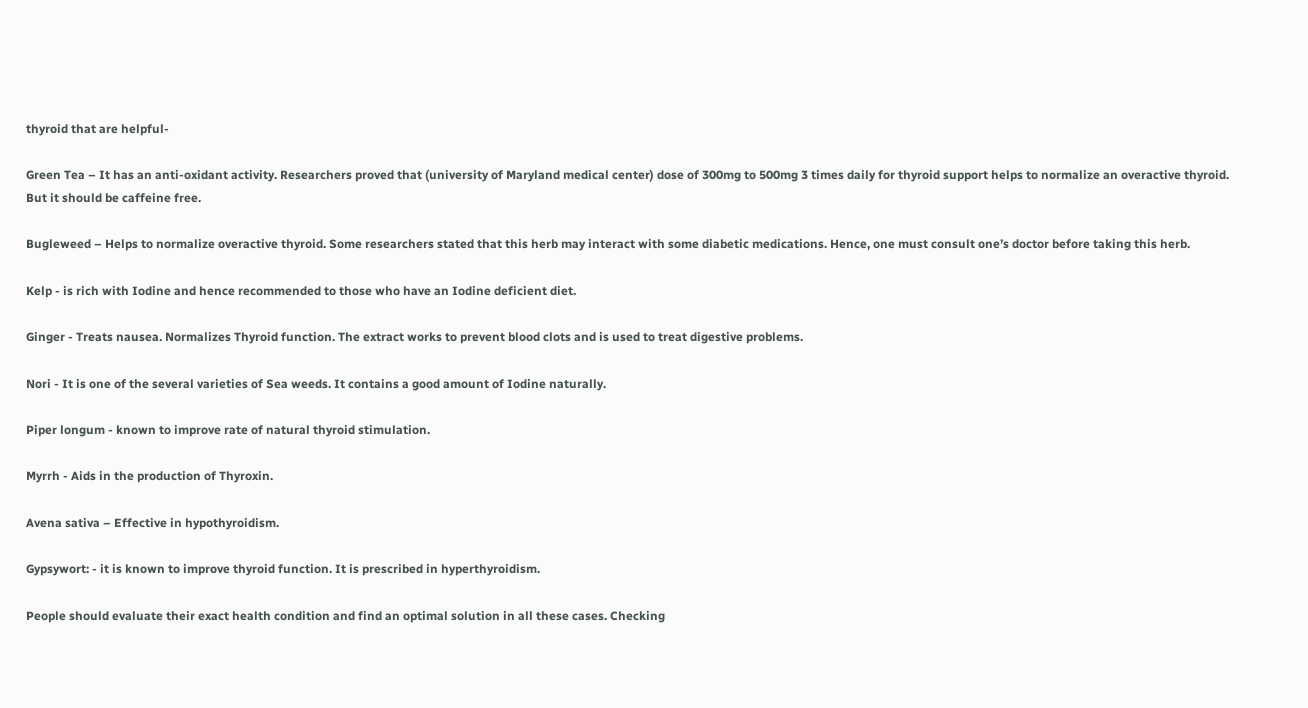thyroid that are helpful-

Green Tea – It has an anti-oxidant activity. Researchers proved that (university of Maryland medical center) dose of 300mg to 500mg 3 times daily for thyroid support helps to normalize an overactive thyroid. But it should be caffeine free.

Bugleweed – Helps to normalize overactive thyroid. Some researchers stated that this herb may interact with some diabetic medications. Hence, one must consult one’s doctor before taking this herb.

Kelp - is rich with Iodine and hence recommended to those who have an Iodine deficient diet.

Ginger - Treats nausea. Normalizes Thyroid function. The extract works to prevent blood clots and is used to treat digestive problems.

Nori - It is one of the several varieties of Sea weeds. It contains a good amount of Iodine naturally.

Piper longum - known to improve rate of natural thyroid stimulation.

Myrrh - Aids in the production of Thyroxin.

Avena sativa – Effective in hypothyroidism.

Gypsywort: - it is known to improve thyroid function. It is prescribed in hyperthyroidism.

People should evaluate their exact health condition and find an optimal solution in all these cases. Checking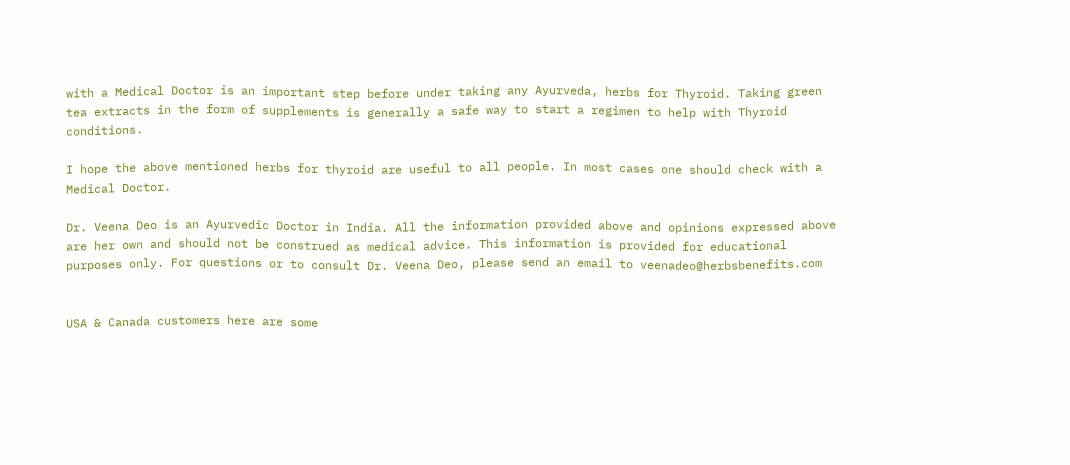with a Medical Doctor is an important step before under taking any Ayurveda, herbs for Thyroid. Taking green tea extracts in the form of supplements is generally a safe way to start a regimen to help with Thyroid conditions.

I hope the above mentioned herbs for thyroid are useful to all people. In most cases one should check with a Medical Doctor.

Dr. Veena Deo is an Ayurvedic Doctor in India. All the information provided above and opinions expressed above are her own and should not be construed as medical advice. This information is provided for educational purposes only. For questions or to consult Dr. Veena Deo, please send an email to veenadeo@herbsbenefits.com


USA & Canada customers here are some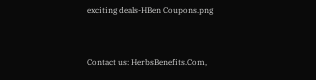exciting deals-HBen Coupons.png


Contact us: HerbsBenefits.Com,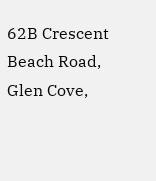62B Crescent Beach Road, Glen Cove,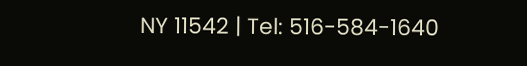NY 11542 | Tel: 516-584-1640